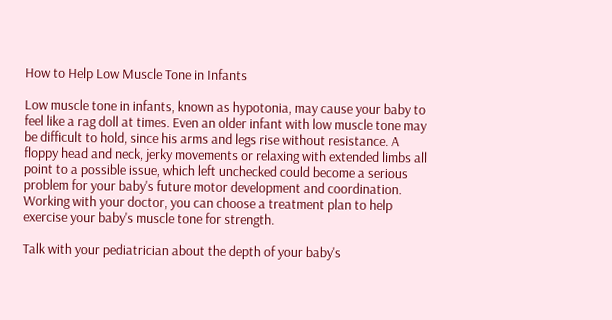How to Help Low Muscle Tone in Infants

Low muscle tone in infants, known as hypotonia, may cause your baby to feel like a rag doll at times. Even an older infant with low muscle tone may be difficult to hold, since his arms and legs rise without resistance. A floppy head and neck, jerky movements or relaxing with extended limbs all point to a possible issue, which left unchecked could become a serious problem for your baby's future motor development and coordination. Working with your doctor, you can choose a treatment plan to help exercise your baby's muscle tone for strength.

Talk with your pediatrician about the depth of your baby's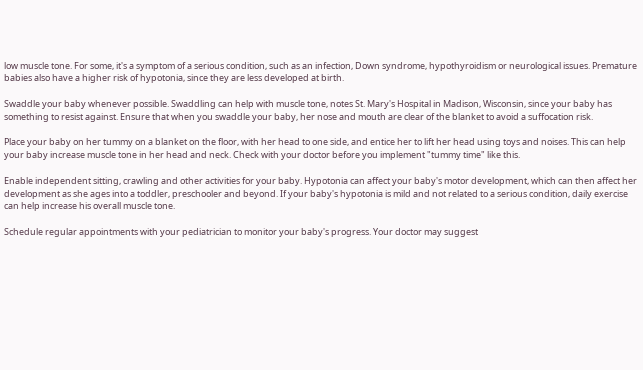low muscle tone. For some, it's a symptom of a serious condition, such as an infection, Down syndrome, hypothyroidism or neurological issues. Premature babies also have a higher risk of hypotonia, since they are less developed at birth.

Swaddle your baby whenever possible. Swaddling can help with muscle tone, notes St. Mary's Hospital in Madison, Wisconsin, since your baby has something to resist against. Ensure that when you swaddle your baby, her nose and mouth are clear of the blanket to avoid a suffocation risk.

Place your baby on her tummy on a blanket on the floor, with her head to one side, and entice her to lift her head using toys and noises. This can help your baby increase muscle tone in her head and neck. Check with your doctor before you implement "tummy time" like this.

Enable independent sitting, crawling and other activities for your baby. Hypotonia can affect your baby's motor development, which can then affect her development as she ages into a toddler, preschooler and beyond. If your baby's hypotonia is mild and not related to a serious condition, daily exercise can help increase his overall muscle tone.

Schedule regular appointments with your pediatrician to monitor your baby's progress. Your doctor may suggest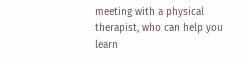meeting with a physical therapist, who can help you learn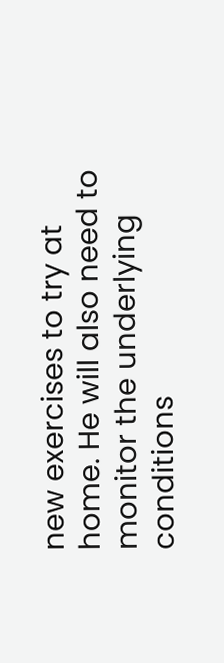new exercises to try at home. He will also need to monitor the underlying conditions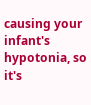causing your infant's hypotonia, so it's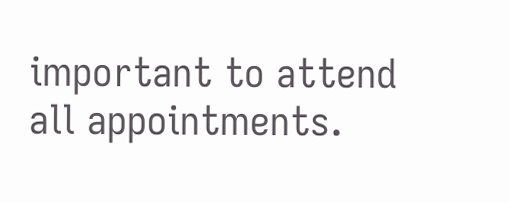important to attend all appointments.